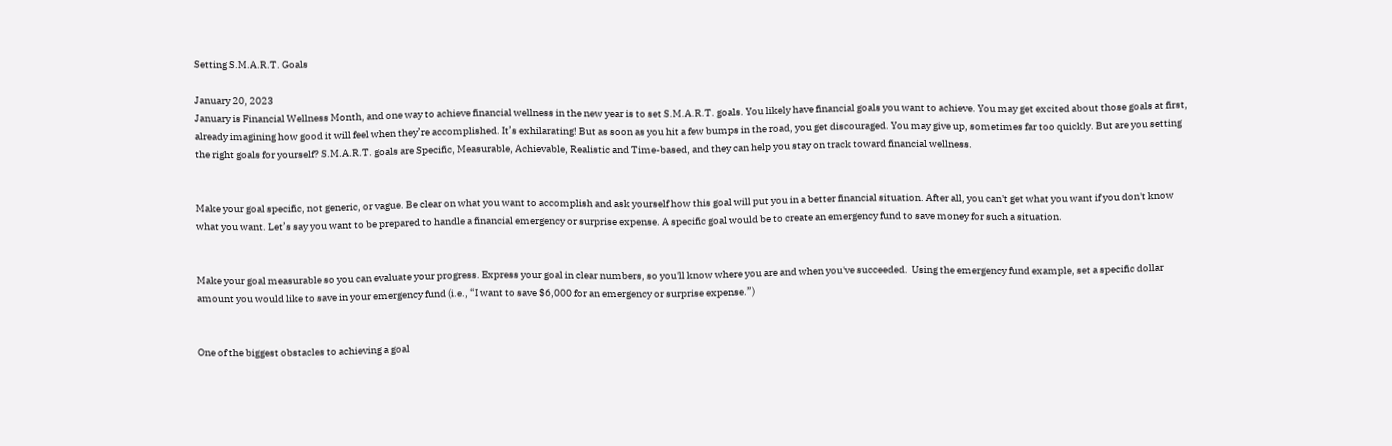Setting S.M.A.R.T. Goals

January 20, 2023
January is Financial Wellness Month, and one way to achieve financial wellness in the new year is to set S.M.A.R.T. goals. You likely have financial goals you want to achieve. You may get excited about those goals at first, already imagining how good it will feel when they’re accomplished. It’s exhilarating! But as soon as you hit a few bumps in the road, you get discouraged. You may give up, sometimes far too quickly. But are you setting the right goals for yourself? S.M.A.R.T. goals are Specific, Measurable, Achievable, Realistic and Time-based, and they can help you stay on track toward financial wellness.


Make your goal specific, not generic, or vague. Be clear on what you want to accomplish and ask yourself how this goal will put you in a better financial situation. After all, you can't get what you want if you don't know what you want. Let’s say you want to be prepared to handle a financial emergency or surprise expense. A specific goal would be to create an emergency fund to save money for such a situation.


Make your goal measurable so you can evaluate your progress. Express your goal in clear numbers, so you'll know where you are and when you've succeeded.  Using the emergency fund example, set a specific dollar amount you would like to save in your emergency fund (i.e., “I want to save $6,000 for an emergency or surprise expense.”)


One of the biggest obstacles to achieving a goal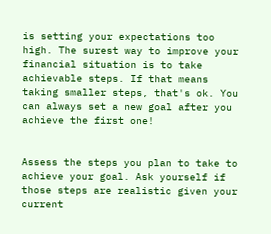is setting your expectations too high. The surest way to improve your financial situation is to take achievable steps. If that means taking smaller steps, that's ok. You can always set a new goal after you achieve the first one!


Assess the steps you plan to take to achieve your goal. Ask yourself if those steps are realistic given your current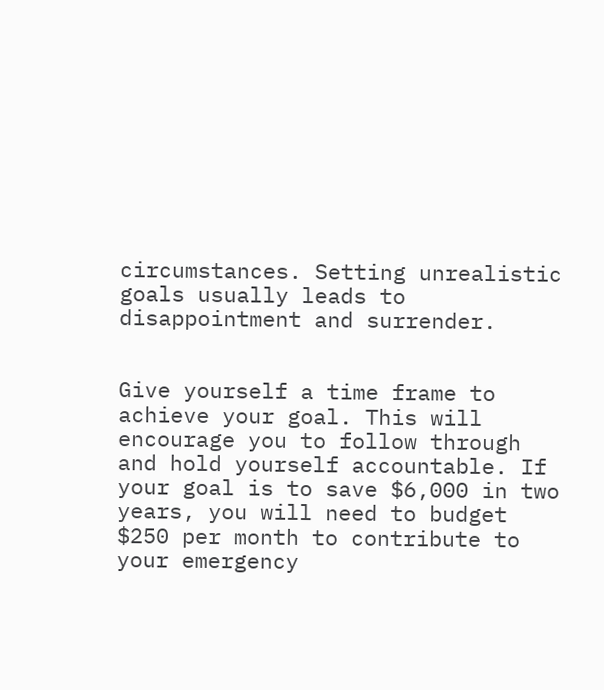circumstances. Setting unrealistic goals usually leads to disappointment and surrender.


Give yourself a time frame to achieve your goal. This will encourage you to follow through and hold yourself accountable. If your goal is to save $6,000 in two years, you will need to budget $250 per month to contribute to your emergency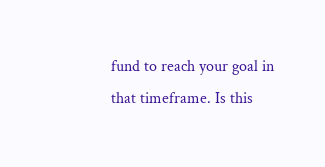fund to reach your goal in that timeframe. Is this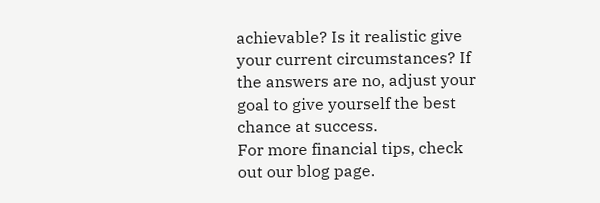achievable? Is it realistic give your current circumstances? If the answers are no, adjust your goal to give yourself the best chance at success.
For more financial tips, check out our blog page.